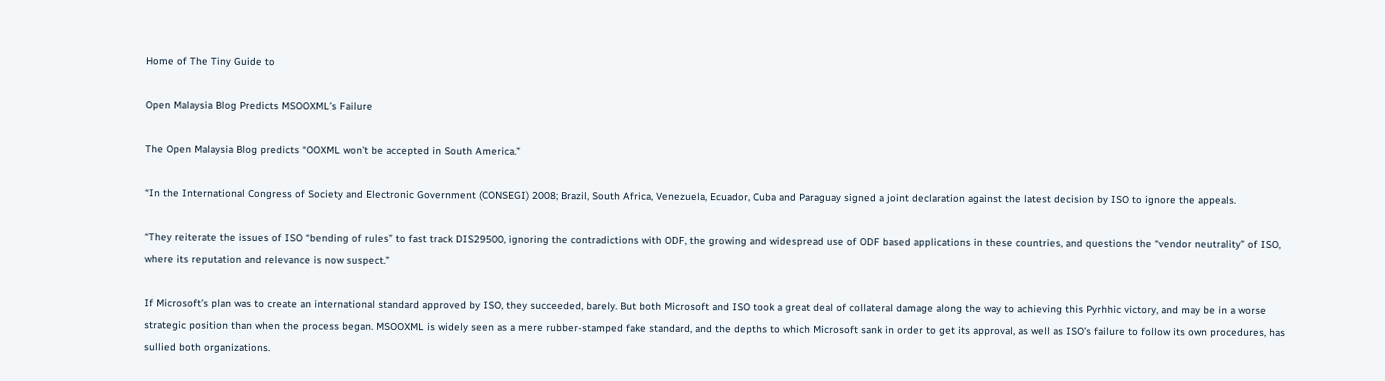Home of The Tiny Guide to

Open Malaysia Blog Predicts MSOOXML’s Failure

The Open Malaysia Blog predicts “OOXML won’t be accepted in South America.”

“In the International Congress of Society and Electronic Government (CONSEGI) 2008; Brazil, South Africa, Venezuela, Ecuador, Cuba and Paraguay signed a joint declaration against the latest decision by ISO to ignore the appeals.

“They reiterate the issues of ISO “bending of rules” to fast track DIS29500, ignoring the contradictions with ODF, the growing and widespread use of ODF based applications in these countries, and questions the “vendor neutrality” of ISO, where its reputation and relevance is now suspect.”

If Microsoft’s plan was to create an international standard approved by ISO, they succeeded, barely. But both Microsoft and ISO took a great deal of collateral damage along the way to achieving this Pyrhhic victory, and may be in a worse strategic position than when the process began. MSOOXML is widely seen as a mere rubber-stamped fake standard, and the depths to which Microsoft sank in order to get its approval, as well as ISO’s failure to follow its own procedures, has sullied both organizations.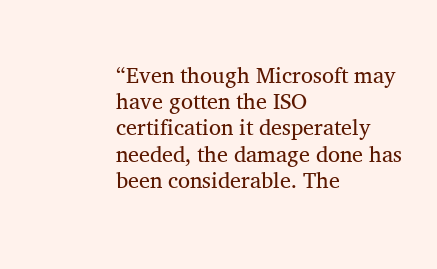“Even though Microsoft may have gotten the ISO certification it desperately needed, the damage done has been considerable. The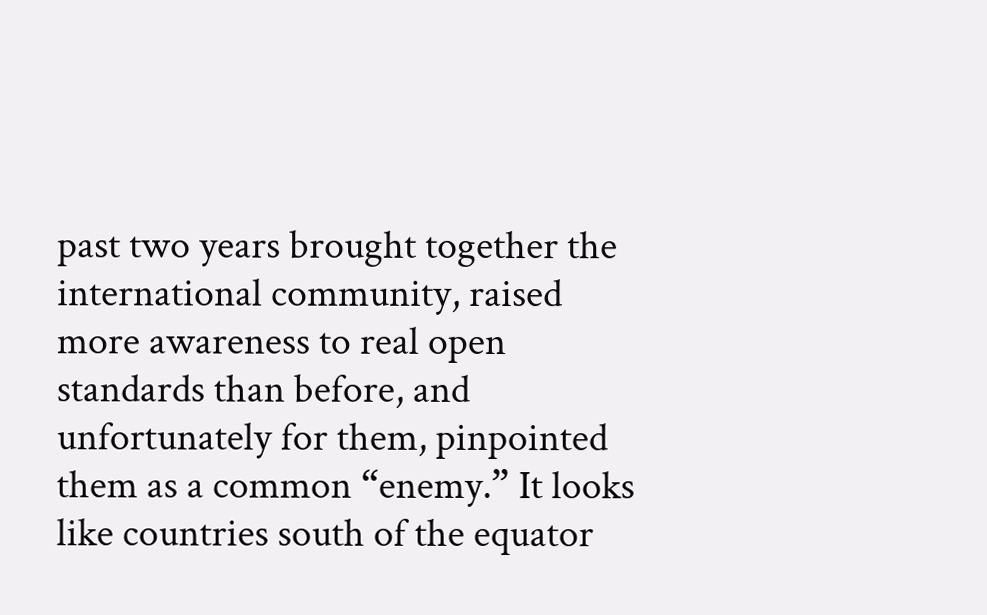past two years brought together the international community, raised more awareness to real open standards than before, and unfortunately for them, pinpointed them as a common “enemy.” It looks like countries south of the equator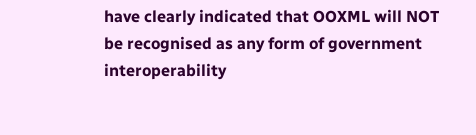have clearly indicated that OOXML will NOT be recognised as any form of government interoperability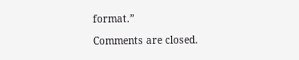format.”

Comments are closed.